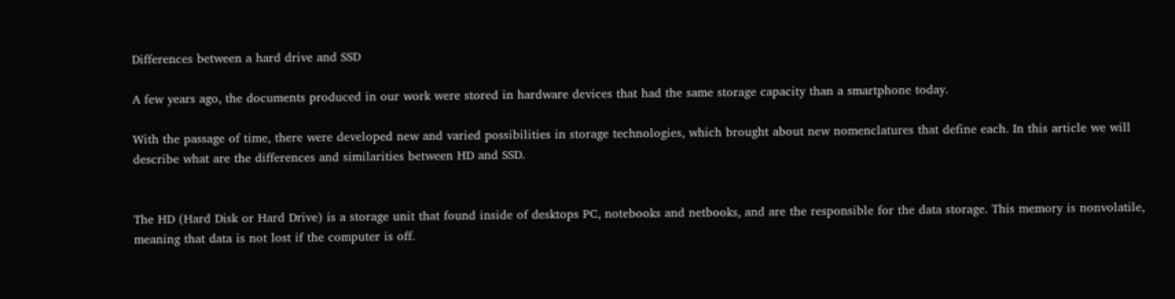Differences between a hard drive and SSD

A few years ago, the documents produced in our work were stored in hardware devices that had the same storage capacity than a smartphone today.

With the passage of time, there were developed new and varied possibilities in storage technologies, which brought about new nomenclatures that define each. In this article we will describe what are the differences and similarities between HD and SSD.


The HD (Hard Disk or Hard Drive) is a storage unit that found inside of desktops PC, notebooks and netbooks, and are the responsible for the data storage. This memory is nonvolatile, meaning that data is not lost if the computer is off.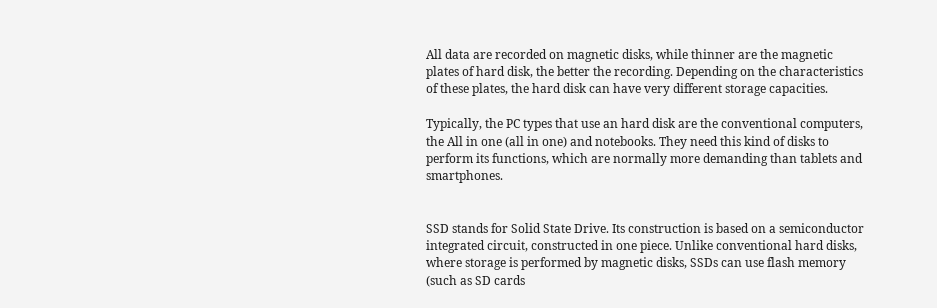All data are recorded on magnetic disks, while thinner are the magnetic plates of hard disk, the better the recording. Depending on the characteristics of these plates, the hard disk can have very different storage capacities.

Typically, the PC types that use an hard disk are the conventional computers, the All in one (all in one) and notebooks. They need this kind of disks to perform its functions, which are normally more demanding than tablets and smartphones.


SSD stands for Solid State Drive. Its construction is based on a semiconductor integrated circuit, constructed in one piece. Unlike conventional hard disks, where storage is performed by magnetic disks, SSDs can use flash memory (such as SD cards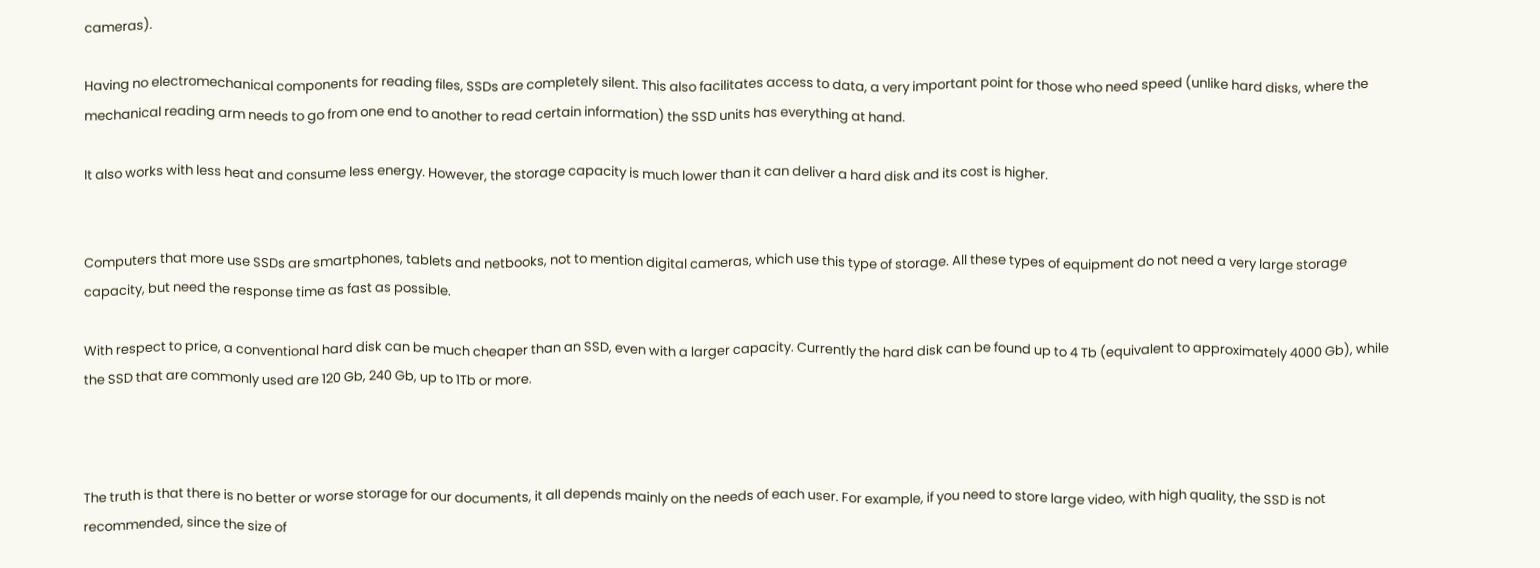cameras).

Having no electromechanical components for reading files, SSDs are completely silent. This also facilitates access to data, a very important point for those who need speed (unlike hard disks, where the mechanical reading arm needs to go from one end to another to read certain information) the SSD units has everything at hand.

It also works with less heat and consume less energy. However, the storage capacity is much lower than it can deliver a hard disk and its cost is higher.


Computers that more use SSDs are smartphones, tablets and netbooks, not to mention digital cameras, which use this type of storage. All these types of equipment do not need a very large storage capacity, but need the response time as fast as possible.

With respect to price, a conventional hard disk can be much cheaper than an SSD, even with a larger capacity. Currently the hard disk can be found up to 4 Tb (equivalent to approximately 4000 Gb), while the SSD that are commonly used are 120 Gb, 240 Gb, up to 1Tb or more.



The truth is that there is no better or worse storage for our documents, it all depends mainly on the needs of each user. For example, if you need to store large video, with high quality, the SSD is not recommended, since the size of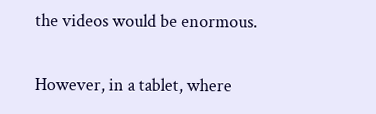the videos would be enormous.

However, in a tablet, where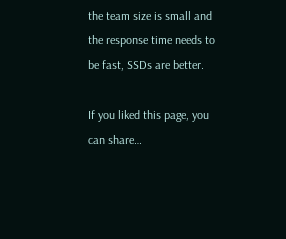the team size is small and the response time needs to be fast, SSDs are better.

If you liked this page, you can share…